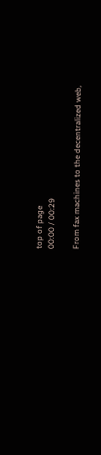top of page
00:00 / 00:29

From fax machines to the decentralized web,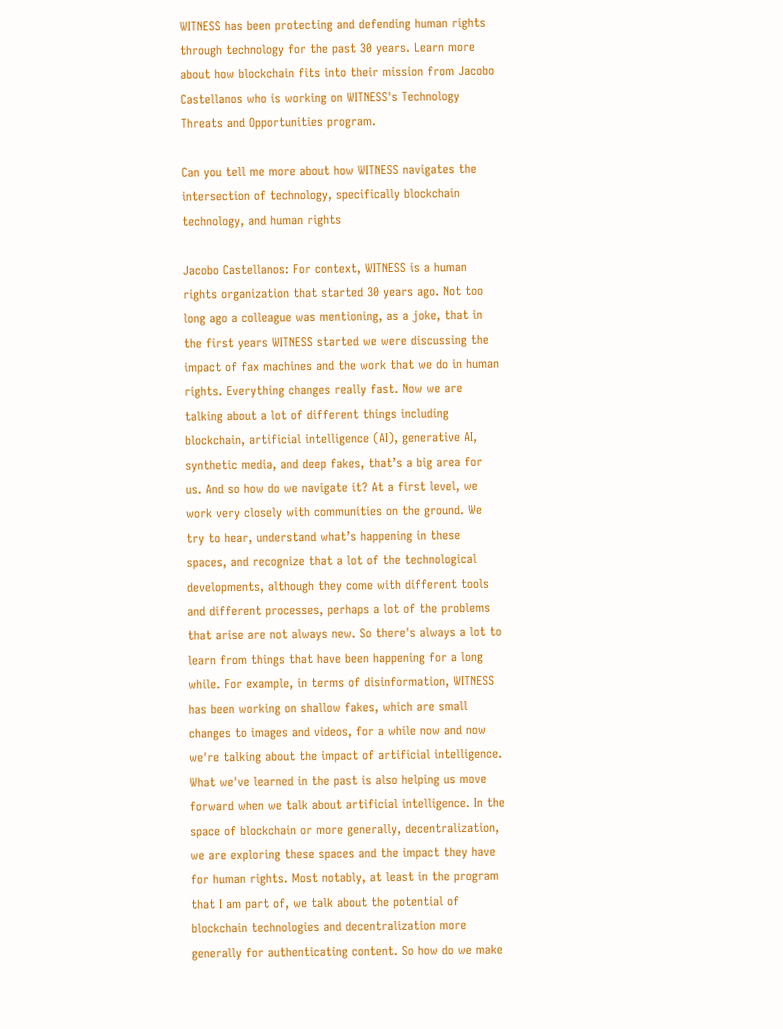WITNESS has been protecting and defending human rights through technology for the past 30 years. Learn more about how blockchain fits into their mission from Jacobo Castellanos who is working on WITNESS's Technology Threats and Opportunities program.

Can you tell me more about how WITNESS navigates the intersection of technology, specifically blockchain technology, and human rights

Jacobo Castellanos: For context, WITNESS is a human rights organization that started 30 years ago. Not too long ago a colleague was mentioning, as a joke, that in the first years WITNESS started we were discussing the impact of fax machines and the work that we do in human rights. Everything changes really fast. Now we are talking about a lot of different things including blockchain, artificial intelligence (AI), generative AI, synthetic media, and deep fakes, that’s a big area for us. And so how do we navigate it? At a first level, we work very closely with communities on the ground. We try to hear, understand what’s happening in these spaces, and recognize that a lot of the technological developments, although they come with different tools and different processes, perhaps a lot of the problems that arise are not always new. So there's always a lot to learn from things that have been happening for a long while. For example, in terms of disinformation, WITNESS has been working on shallow fakes, which are small changes to images and videos, for a while now and now we're talking about the impact of artificial intelligence. What we've learned in the past is also helping us move forward when we talk about artificial intelligence. In the space of blockchain or more generally, decentralization, we are exploring these spaces and the impact they have for human rights. Most notably, at least in the program that I am part of, we talk about the potential of blockchain technologies and decentralization more generally for authenticating content. So how do we make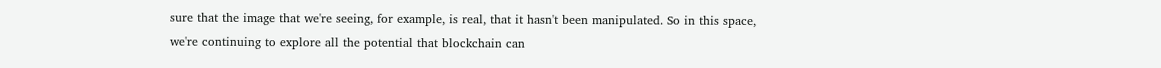sure that the image that we're seeing, for example, is real, that it hasn't been manipulated. So in this space, we're continuing to explore all the potential that blockchain can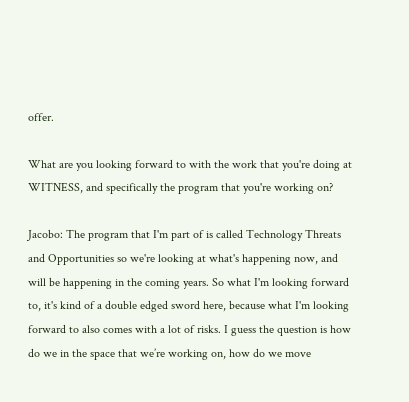offer.

What are you looking forward to with the work that you're doing at WITNESS, and specifically the program that you're working on?

Jacobo: The program that I'm part of is called Technology Threats and Opportunities so we're looking at what's happening now, and will be happening in the coming years. So what I'm looking forward to, it's kind of a double edged sword here, because what I'm looking forward to also comes with a lot of risks. I guess the question is how do we in the space that we’re working on, how do we move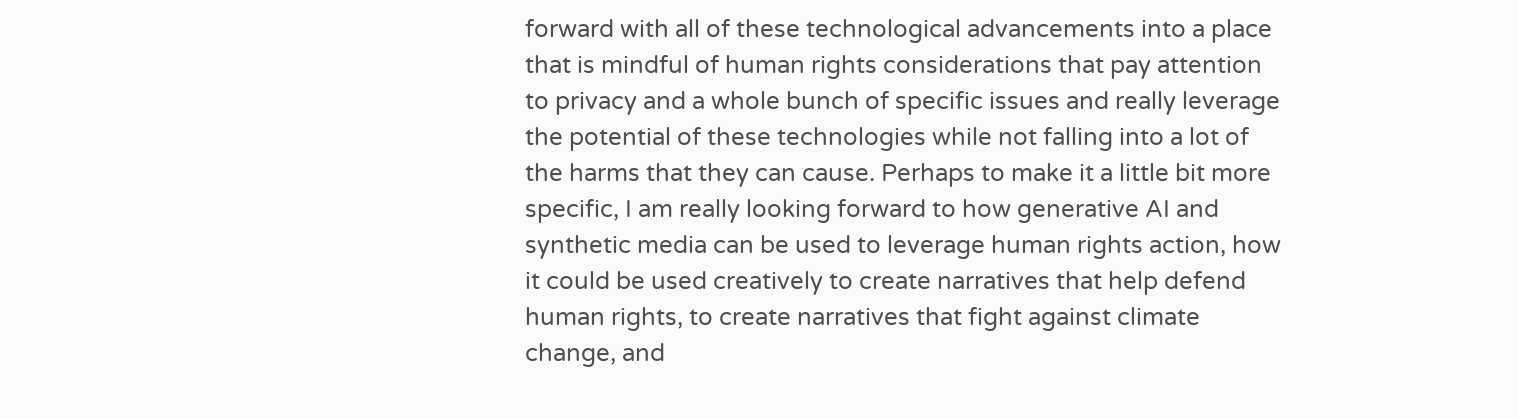forward with all of these technological advancements into a place that is mindful of human rights considerations that pay attention to privacy and a whole bunch of specific issues and really leverage the potential of these technologies while not falling into a lot of the harms that they can cause. Perhaps to make it a little bit more specific, I am really looking forward to how generative AI and synthetic media can be used to leverage human rights action, how it could be used creatively to create narratives that help defend human rights, to create narratives that fight against climate change, and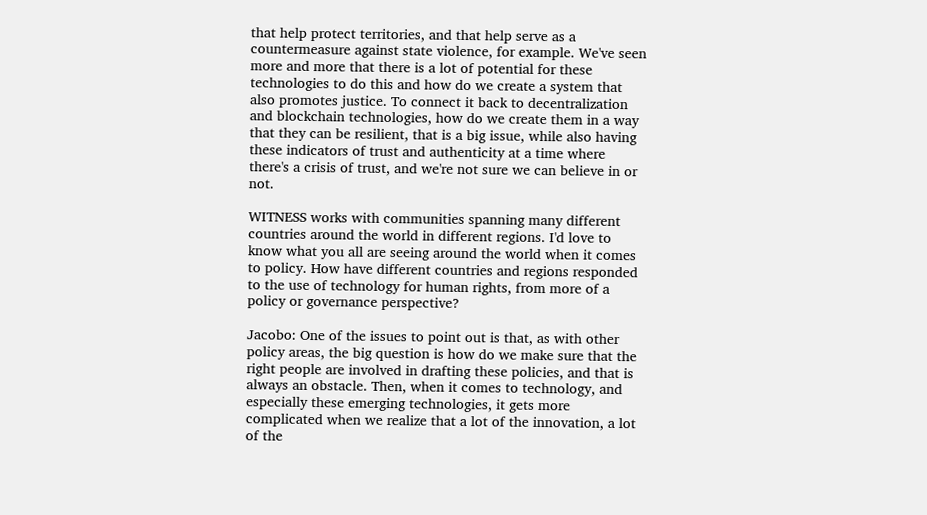that help protect territories, and that help serve as a countermeasure against state violence, for example. We've seen more and more that there is a lot of potential for these technologies to do this and how do we create a system that also promotes justice. To connect it back to decentralization and blockchain technologies, how do we create them in a way that they can be resilient, that is a big issue, while also having these indicators of trust and authenticity at a time where there's a crisis of trust, and we're not sure we can believe in or not.

WITNESS works with communities spanning many different countries around the world in different regions. I'd love to know what you all are seeing around the world when it comes to policy. How have different countries and regions responded to the use of technology for human rights, from more of a policy or governance perspective?

Jacobo: One of the issues to point out is that, as with other policy areas, the big question is how do we make sure that the right people are involved in drafting these policies, and that is always an obstacle. Then, when it comes to technology, and especially these emerging technologies, it gets more complicated when we realize that a lot of the innovation, a lot of the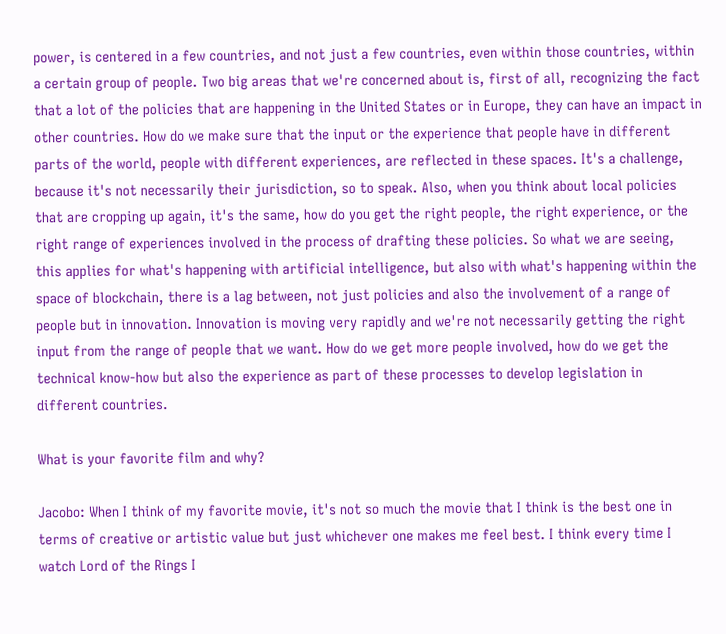power, is centered in a few countries, and not just a few countries, even within those countries, within a certain group of people. Two big areas that we're concerned about is, first of all, recognizing the fact that a lot of the policies that are happening in the United States or in Europe, they can have an impact in other countries. How do we make sure that the input or the experience that people have in different parts of the world, people with different experiences, are reflected in these spaces. It's a challenge, because it's not necessarily their jurisdiction, so to speak. Also, when you think about local policies that are cropping up again, it's the same, how do you get the right people, the right experience, or the right range of experiences involved in the process of drafting these policies. So what we are seeing, this applies for what's happening with artificial intelligence, but also with what's happening within the space of blockchain, there is a lag between, not just policies and also the involvement of a range of people but in innovation. Innovation is moving very rapidly and we're not necessarily getting the right input from the range of people that we want. How do we get more people involved, how do we get the technical know-how but also the experience as part of these processes to develop legislation in different countries.

What is your favorite film and why?

Jacobo: When I think of my favorite movie, it's not so much the movie that I think is the best one in terms of creative or artistic value but just whichever one makes me feel best. I think every time I watch Lord of the Rings I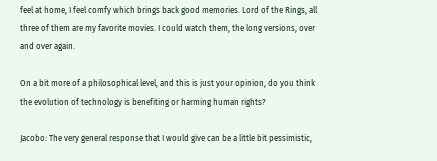feel at home, I feel comfy which brings back good memories. Lord of the Rings, all three of them are my favorite movies. I could watch them, the long versions, over and over again.

On a bit more of a philosophical level, and this is just your opinion, do you think the evolution of technology is benefiting or harming human rights?

Jacobo: The very general response that I would give can be a little bit pessimistic,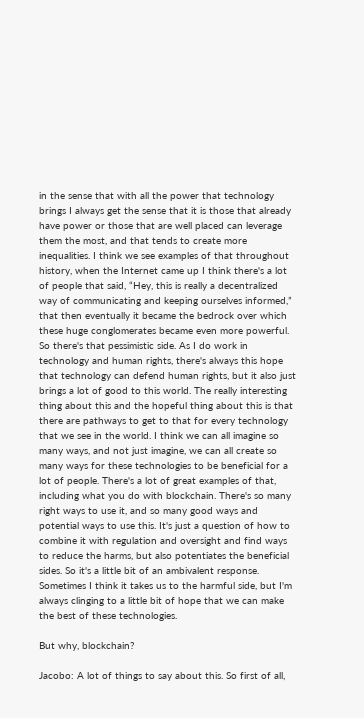in the sense that with all the power that technology brings I always get the sense that it is those that already have power or those that are well placed can leverage them the most, and that tends to create more inequalities. I think we see examples of that throughout history, when the Internet came up I think there's a lot of people that said, “Hey, this is really a decentralized way of communicating and keeping ourselves informed,” that then eventually it became the bedrock over which these huge conglomerates became even more powerful. So there's that pessimistic side. As I do work in technology and human rights, there's always this hope that technology can defend human rights, but it also just brings a lot of good to this world. The really interesting thing about this and the hopeful thing about this is that there are pathways to get to that for every technology that we see in the world. I think we can all imagine so many ways, and not just imagine, we can all create so many ways for these technologies to be beneficial for a lot of people. There's a lot of great examples of that, including what you do with blockchain. There's so many right ways to use it, and so many good ways and potential ways to use this. It's just a question of how to combine it with regulation and oversight and find ways to reduce the harms, but also potentiates the beneficial sides. So it's a little bit of an ambivalent response. Sometimes I think it takes us to the harmful side, but I'm always clinging to a little bit of hope that we can make the best of these technologies.

But why, blockchain?

Jacobo: A lot of things to say about this. So first of all,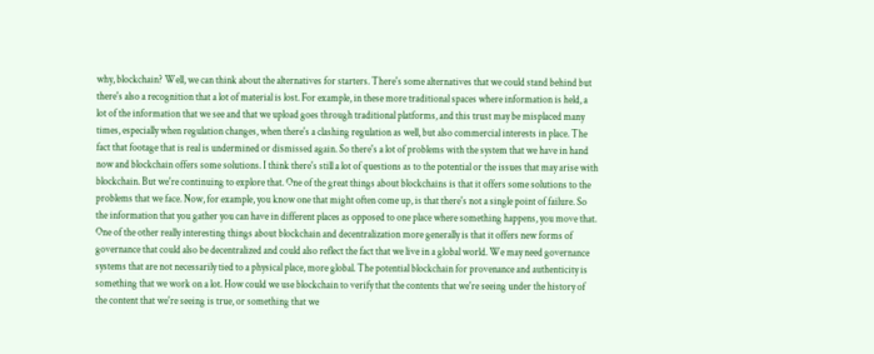why, blockchain? Well, we can think about the alternatives for starters. There's some alternatives that we could stand behind but there's also a recognition that a lot of material is lost. For example, in these more traditional spaces where information is held, a lot of the information that we see and that we upload goes through traditional platforms, and this trust may be misplaced many times, especially when regulation changes, when there's a clashing regulation as well, but also commercial interests in place. The fact that footage that is real is undermined or dismissed again. So there's a lot of problems with the system that we have in hand now and blockchain offers some solutions. I think there's still a lot of questions as to the potential or the issues that may arise with blockchain. But we're continuing to explore that. One of the great things about blockchains is that it offers some solutions to the problems that we face. Now, for example, you know one that might often come up, is that there's not a single point of failure. So the information that you gather you can have in different places as opposed to one place where something happens, you move that. One of the other really interesting things about blockchain and decentralization more generally is that it offers new forms of governance that could also be decentralized and could also reflect the fact that we live in a global world. We may need governance systems that are not necessarily tied to a physical place, more global. The potential blockchain for provenance and authenticity is something that we work on a lot. How could we use blockchain to verify that the contents that we're seeing under the history of the content that we're seeing is true, or something that we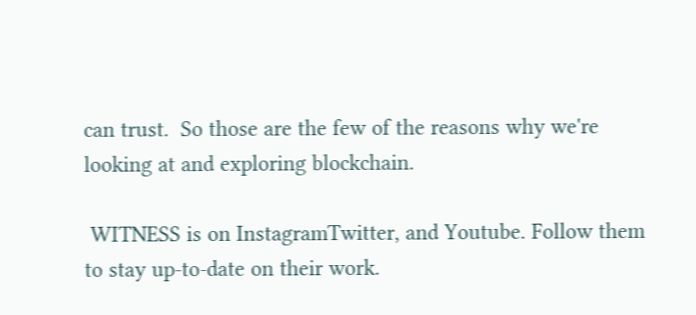can trust.  So those are the few of the reasons why we're looking at and exploring blockchain.

 WITNESS is on InstagramTwitter, and Youtube. Follow them to stay up-to-date on their work.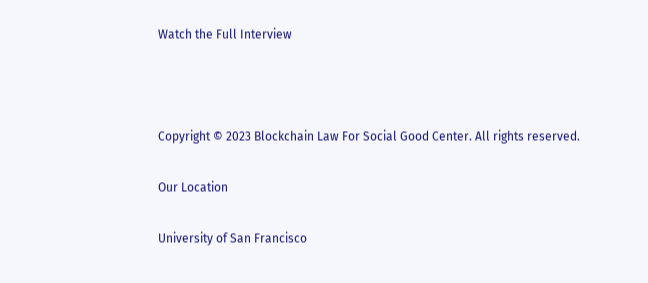Watch the Full Interview



Copyright © 2023 Blockchain Law For Social Good Center. All rights reserved.

Our Location

University of San Francisco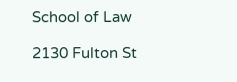School of Law

2130 Fulton St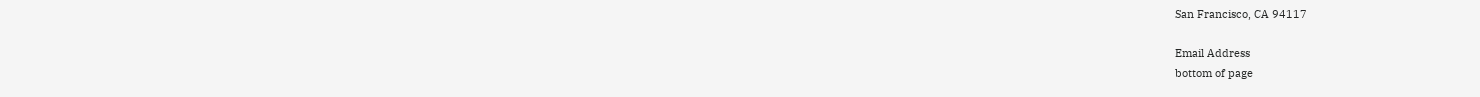San Francisco, CA 94117

Email Address
bottom of page